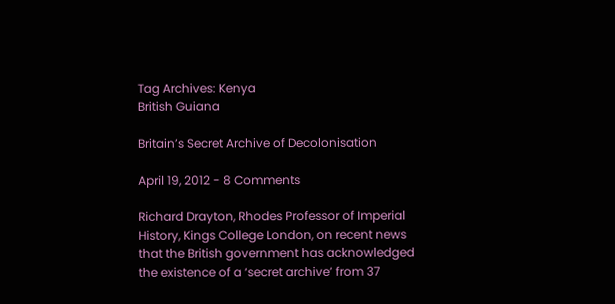Tag Archives: Kenya
British Guiana

Britain’s Secret Archive of Decolonisation

April 19, 2012 - 8 Comments

Richard Drayton, Rhodes Professor of Imperial History, Kings College London, on recent news that the British government has acknowledged the existence of a ‘secret archive’ from 37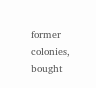former colonies, bought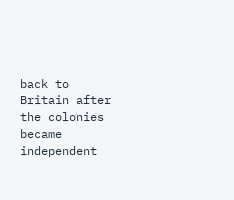back to Britain after the colonies became independent